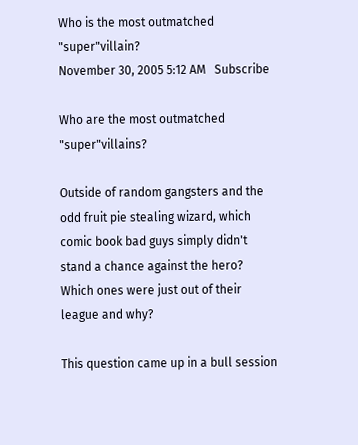Who is the most outmatched "super"villain?
November 30, 2005 5:12 AM   Subscribe

Who are the most outmatched "super"villains?

Outside of random gangsters and the odd fruit pie stealing wizard, which comic book bad guys simply didn't stand a chance against the hero? Which ones were just out of their league and why?

This question came up in a bull session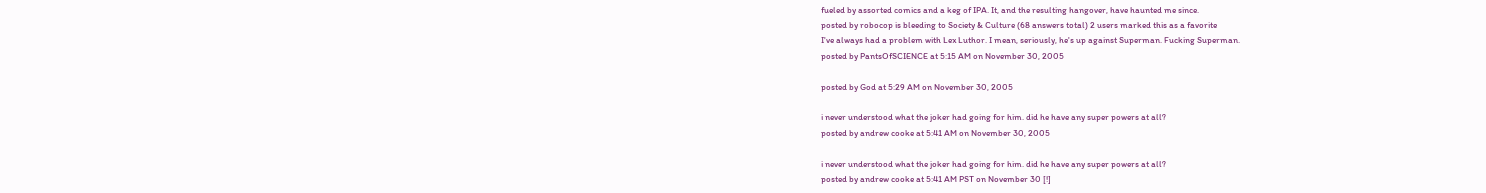fueled by assorted comics and a keg of IPA. It, and the resulting hangover, have haunted me since.
posted by robocop is bleeding to Society & Culture (68 answers total) 2 users marked this as a favorite
I've always had a problem with Lex Luthor. I mean, seriously, he's up against Superman. Fucking Superman.
posted by PantsOfSCIENCE at 5:15 AM on November 30, 2005

posted by God at 5:29 AM on November 30, 2005

i never understood what the joker had going for him. did he have any super powers at all?
posted by andrew cooke at 5:41 AM on November 30, 2005

i never understood what the joker had going for him. did he have any super powers at all?
posted by andrew cooke at 5:41 AM PST on November 30 [!]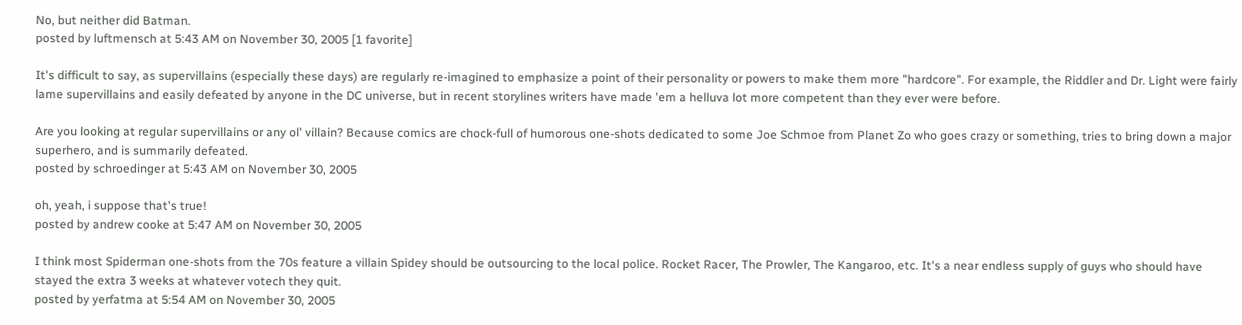No, but neither did Batman.
posted by luftmensch at 5:43 AM on November 30, 2005 [1 favorite]

It's difficult to say, as supervillains (especially these days) are regularly re-imagined to emphasize a point of their personality or powers to make them more "hardcore". For example, the Riddler and Dr. Light were fairly lame supervillains and easily defeated by anyone in the DC universe, but in recent storylines writers have made 'em a helluva lot more competent than they ever were before.

Are you looking at regular supervillains or any ol' villain? Because comics are chock-full of humorous one-shots dedicated to some Joe Schmoe from Planet Zo who goes crazy or something, tries to bring down a major superhero, and is summarily defeated.
posted by schroedinger at 5:43 AM on November 30, 2005

oh, yeah, i suppose that's true!
posted by andrew cooke at 5:47 AM on November 30, 2005

I think most Spiderman one-shots from the 70s feature a villain Spidey should be outsourcing to the local police. Rocket Racer, The Prowler, The Kangaroo, etc. It's a near endless supply of guys who should have stayed the extra 3 weeks at whatever votech they quit.
posted by yerfatma at 5:54 AM on November 30, 2005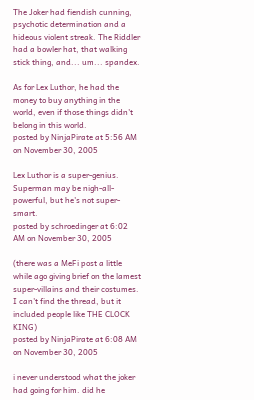The Joker had fiendish cunning, psychotic determination and a hideous violent streak. The Riddler had a bowler hat, that walking stick thing, and... um... spandex.

As for Lex Luthor, he had the money to buy anything in the world, even if those things didn't belong in this world.
posted by NinjaPirate at 5:56 AM on November 30, 2005

Lex Luthor is a super-genius. Superman may be nigh-all-powerful, but he's not super-smart.
posted by schroedinger at 6:02 AM on November 30, 2005

(there was a MeFi post a little while ago giving brief on the lamest super-villains and their costumes. I can't find the thread, but it included people like THE CLOCK KING)
posted by NinjaPirate at 6:08 AM on November 30, 2005

i never understood what the joker had going for him. did he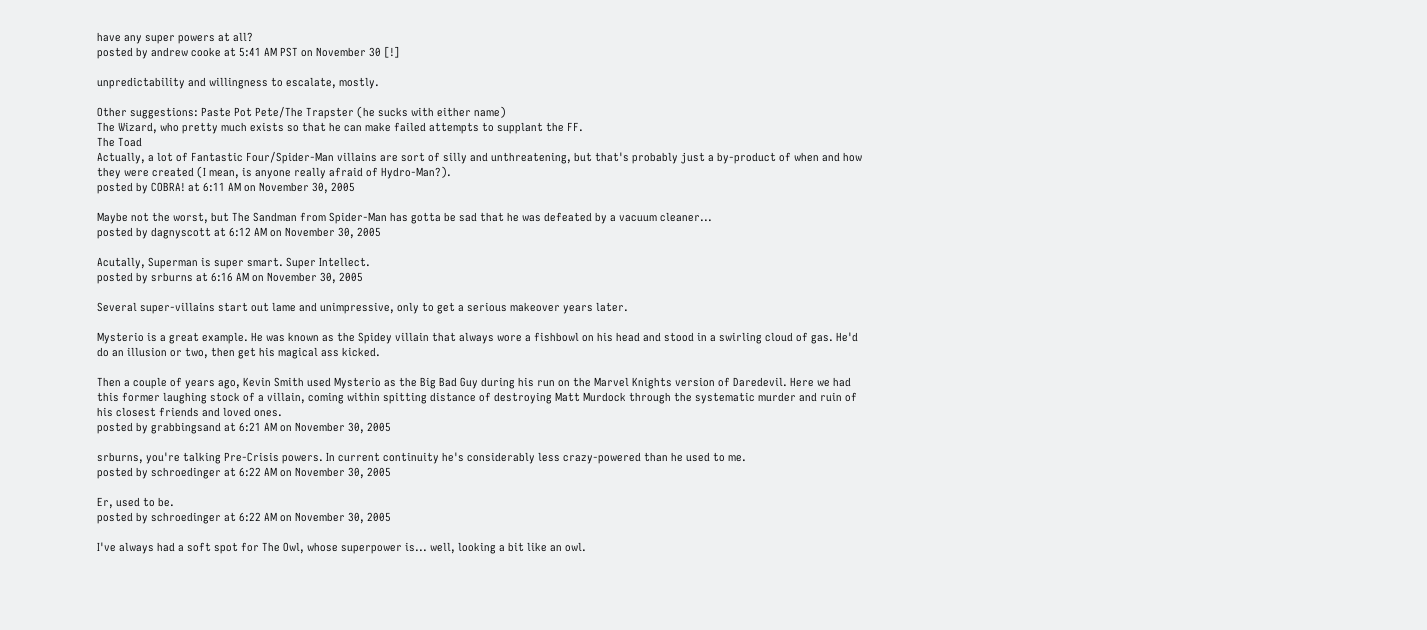have any super powers at all?
posted by andrew cooke at 5:41 AM PST on November 30 [!]

unpredictability and willingness to escalate, mostly.

Other suggestions: Paste Pot Pete/The Trapster (he sucks with either name)
The Wizard, who pretty much exists so that he can make failed attempts to supplant the FF.
The Toad
Actually, a lot of Fantastic Four/Spider-Man villains are sort of silly and unthreatening, but that's probably just a by-product of when and how they were created (I mean, is anyone really afraid of Hydro-Man?).
posted by COBRA! at 6:11 AM on November 30, 2005

Maybe not the worst, but The Sandman from Spider-Man has gotta be sad that he was defeated by a vacuum cleaner...
posted by dagnyscott at 6:12 AM on November 30, 2005

Acutally, Superman is super smart. Super Intellect.
posted by srburns at 6:16 AM on November 30, 2005

Several super-villains start out lame and unimpressive, only to get a serious makeover years later.

Mysterio is a great example. He was known as the Spidey villain that always wore a fishbowl on his head and stood in a swirling cloud of gas. He'd do an illusion or two, then get his magical ass kicked.

Then a couple of years ago, Kevin Smith used Mysterio as the Big Bad Guy during his run on the Marvel Knights version of Daredevil. Here we had this former laughing stock of a villain, coming within spitting distance of destroying Matt Murdock through the systematic murder and ruin of his closest friends and loved ones.
posted by grabbingsand at 6:21 AM on November 30, 2005

srburns, you're talking Pre-Crisis powers. In current continuity he's considerably less crazy-powered than he used to me.
posted by schroedinger at 6:22 AM on November 30, 2005

Er, used to be.
posted by schroedinger at 6:22 AM on November 30, 2005

I've always had a soft spot for The Owl, whose superpower is... well, looking a bit like an owl.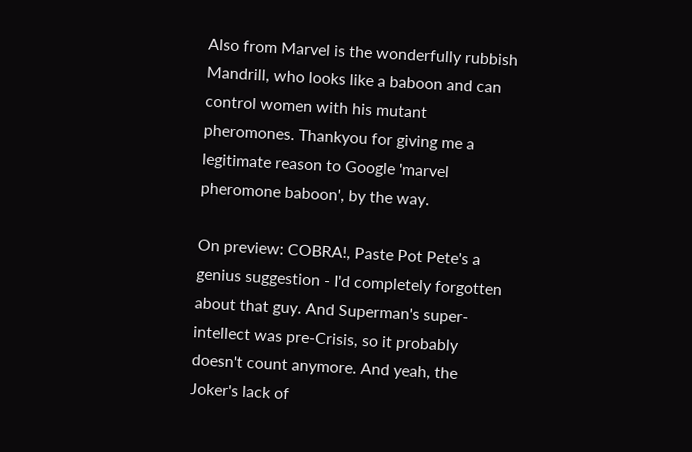Also from Marvel is the wonderfully rubbish Mandrill, who looks like a baboon and can control women with his mutant pheromones. Thankyou for giving me a legitimate reason to Google 'marvel pheromone baboon', by the way.

On preview: COBRA!, Paste Pot Pete's a genius suggestion - I'd completely forgotten about that guy. And Superman's super-intellect was pre-Crisis, so it probably doesn't count anymore. And yeah, the Joker's lack of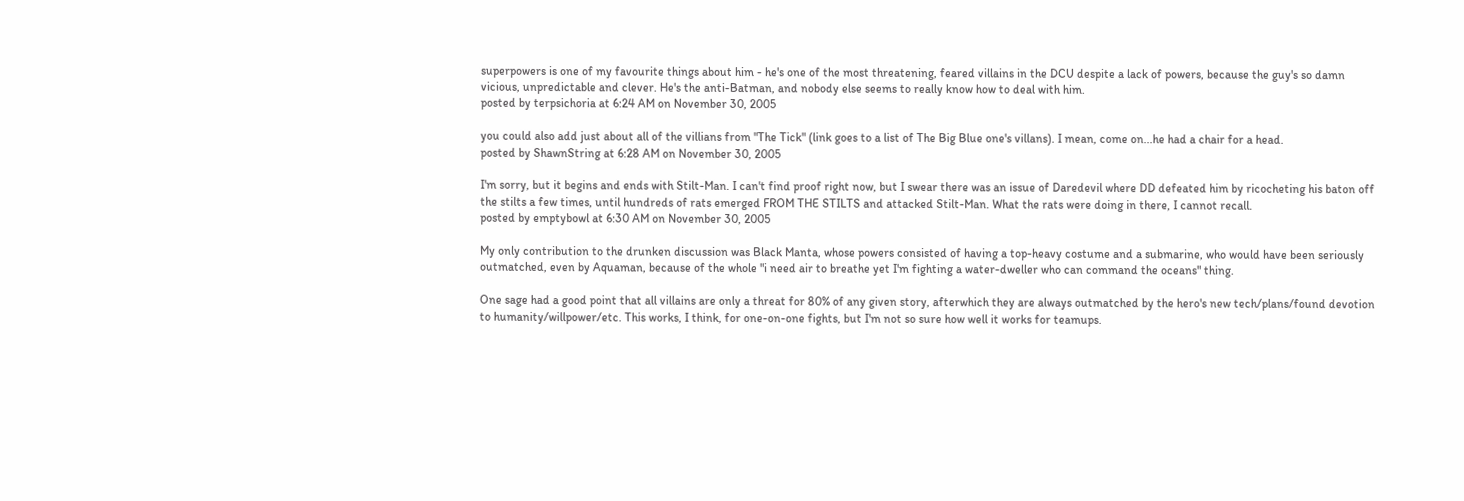superpowers is one of my favourite things about him - he's one of the most threatening, feared villains in the DCU despite a lack of powers, because the guy's so damn vicious, unpredictable and clever. He's the anti-Batman, and nobody else seems to really know how to deal with him.
posted by terpsichoria at 6:24 AM on November 30, 2005

you could also add just about all of the villians from "The Tick" (link goes to a list of The Big Blue one's villans). I mean, come on...he had a chair for a head.
posted by ShawnString at 6:28 AM on November 30, 2005

I'm sorry, but it begins and ends with Stilt-Man. I can't find proof right now, but I swear there was an issue of Daredevil where DD defeated him by ricocheting his baton off the stilts a few times, until hundreds of rats emerged FROM THE STILTS and attacked Stilt-Man. What the rats were doing in there, I cannot recall.
posted by emptybowl at 6:30 AM on November 30, 2005

My only contribution to the drunken discussion was Black Manta, whose powers consisted of having a top-heavy costume and a submarine, who would have been seriously outmatched, even by Aquaman, because of the whole "i need air to breathe yet I'm fighting a water-dweller who can command the oceans" thing.

One sage had a good point that all villains are only a threat for 80% of any given story, afterwhich they are always outmatched by the hero's new tech/plans/found devotion to humanity/willpower/etc. This works, I think, for one-on-one fights, but I'm not so sure how well it works for teamups.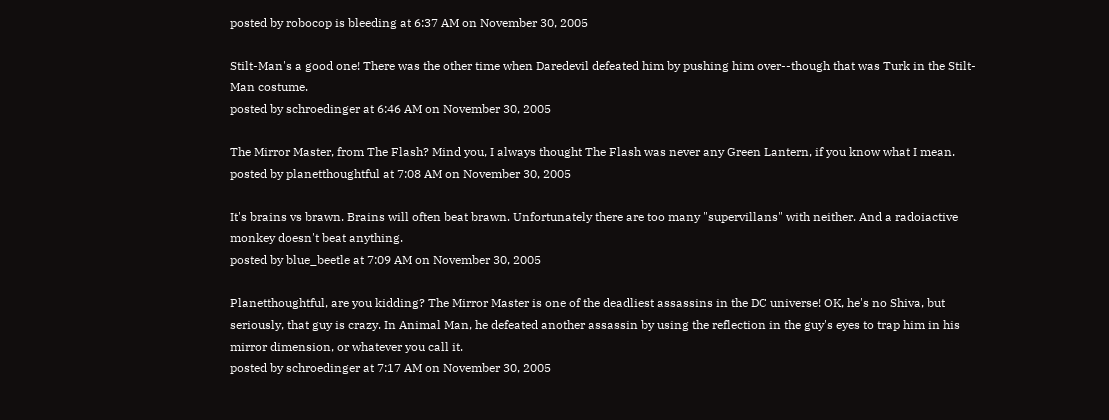posted by robocop is bleeding at 6:37 AM on November 30, 2005

Stilt-Man's a good one! There was the other time when Daredevil defeated him by pushing him over--though that was Turk in the Stilt-Man costume.
posted by schroedinger at 6:46 AM on November 30, 2005

The Mirror Master, from The Flash? Mind you, I always thought The Flash was never any Green Lantern, if you know what I mean.
posted by planetthoughtful at 7:08 AM on November 30, 2005

It's brains vs brawn. Brains will often beat brawn. Unfortunately there are too many "supervillans" with neither. And a radoiactive monkey doesn't beat anything.
posted by blue_beetle at 7:09 AM on November 30, 2005

Planetthoughtful, are you kidding? The Mirror Master is one of the deadliest assassins in the DC universe! OK, he's no Shiva, but seriously, that guy is crazy. In Animal Man, he defeated another assassin by using the reflection in the guy's eyes to trap him in his mirror dimension, or whatever you call it.
posted by schroedinger at 7:17 AM on November 30, 2005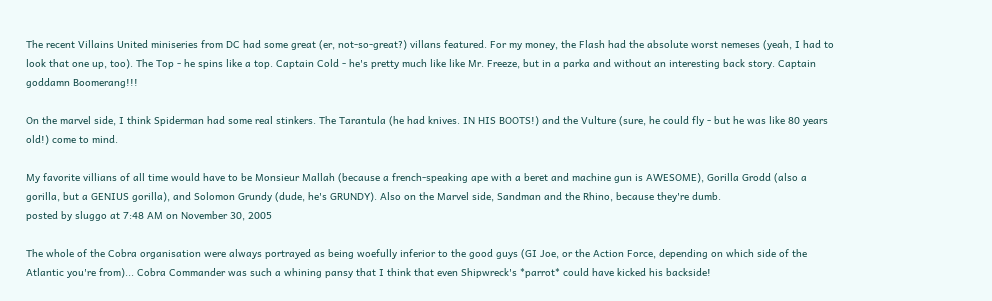The recent Villains United miniseries from DC had some great (er, not-so-great?) villans featured. For my money, the Flash had the absolute worst nemeses (yeah, I had to look that one up, too). The Top - he spins like a top. Captain Cold - he's pretty much like like Mr. Freeze, but in a parka and without an interesting back story. Captain goddamn Boomerang!!!

On the marvel side, I think Spiderman had some real stinkers. The Tarantula (he had knives. IN HIS BOOTS!) and the Vulture (sure, he could fly - but he was like 80 years old!) come to mind.

My favorite villians of all time would have to be Monsieur Mallah (because a french-speaking ape with a beret and machine gun is AWESOME), Gorilla Grodd (also a gorilla, but a GENIUS gorilla), and Solomon Grundy (dude, he's GRUNDY). Also on the Marvel side, Sandman and the Rhino, because they're dumb.
posted by sluggo at 7:48 AM on November 30, 2005

The whole of the Cobra organisation were always portrayed as being woefully inferior to the good guys (GI Joe, or the Action Force, depending on which side of the Atlantic you're from)... Cobra Commander was such a whining pansy that I think that even Shipwreck's *parrot* could have kicked his backside!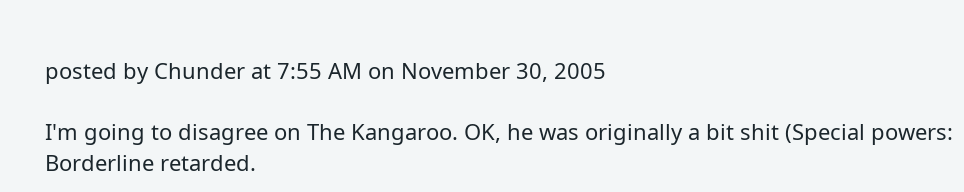posted by Chunder at 7:55 AM on November 30, 2005

I'm going to disagree on The Kangaroo. OK, he was originally a bit shit (Special powers: Borderline retarded.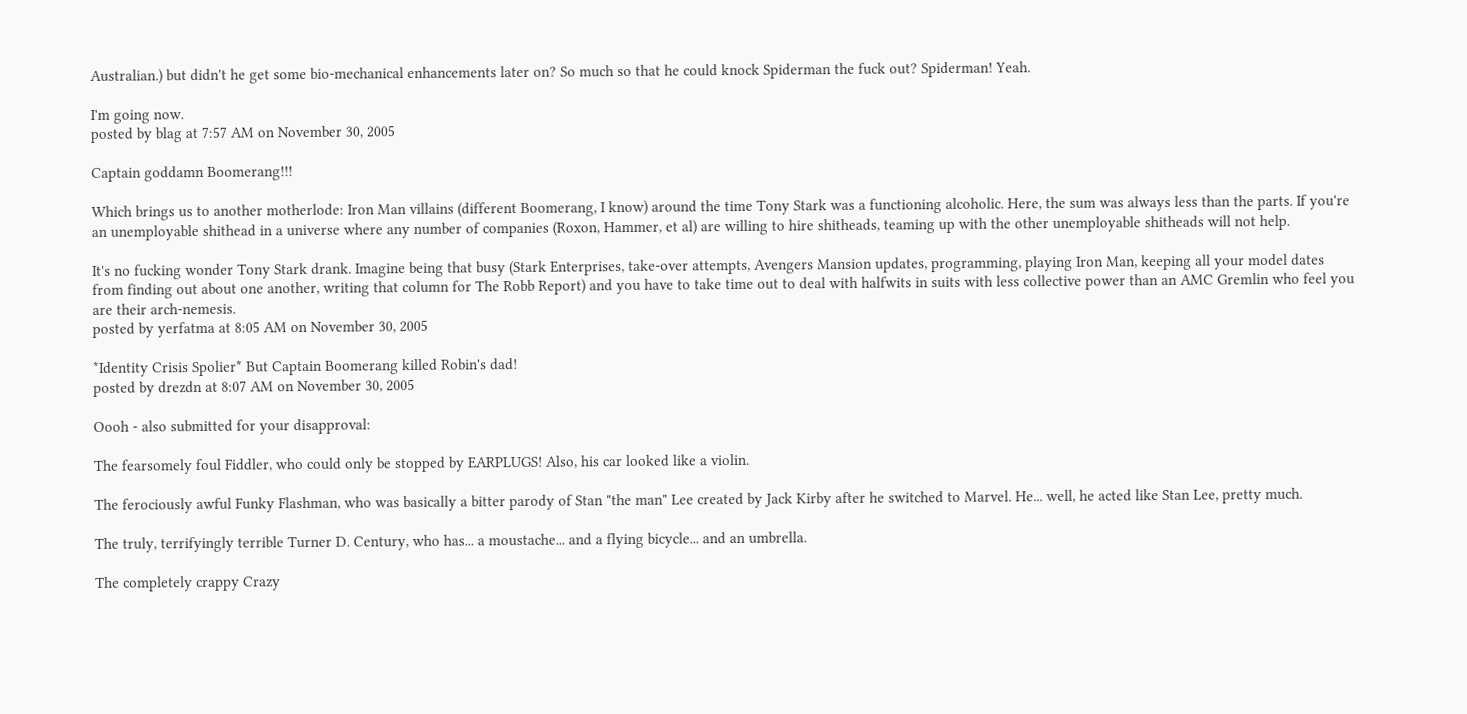Australian.) but didn't he get some bio-mechanical enhancements later on? So much so that he could knock Spiderman the fuck out? Spiderman! Yeah.

I'm going now.
posted by blag at 7:57 AM on November 30, 2005

Captain goddamn Boomerang!!!

Which brings us to another motherlode: Iron Man villains (different Boomerang, I know) around the time Tony Stark was a functioning alcoholic. Here, the sum was always less than the parts. If you're an unemployable shithead in a universe where any number of companies (Roxon, Hammer, et al) are willing to hire shitheads, teaming up with the other unemployable shitheads will not help.

It's no fucking wonder Tony Stark drank. Imagine being that busy (Stark Enterprises, take-over attempts, Avengers Mansion updates, programming, playing Iron Man, keeping all your model dates from finding out about one another, writing that column for The Robb Report) and you have to take time out to deal with halfwits in suits with less collective power than an AMC Gremlin who feel you are their arch-nemesis.
posted by yerfatma at 8:05 AM on November 30, 2005

*Identity Crisis Spolier* But Captain Boomerang killed Robin's dad!
posted by drezdn at 8:07 AM on November 30, 2005

Oooh - also submitted for your disapproval:

The fearsomely foul Fiddler, who could only be stopped by EARPLUGS! Also, his car looked like a violin.

The ferociously awful Funky Flashman, who was basically a bitter parody of Stan "the man" Lee created by Jack Kirby after he switched to Marvel. He... well, he acted like Stan Lee, pretty much.

The truly, terrifyingly terrible Turner D. Century, who has... a moustache... and a flying bicycle... and an umbrella.

The completely crappy Crazy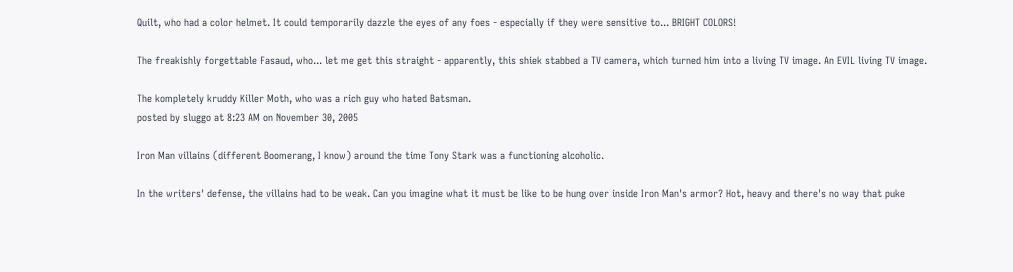Quilt, who had a color helmet. It could temporarily dazzle the eyes of any foes - especially if they were sensitive to... BRIGHT COLORS!

The freakishly forgettable Fasaud, who... let me get this straight - apparently, this shiek stabbed a TV camera, which turned him into a living TV image. An EVIL living TV image.

The kompletely kruddy Killer Moth, who was a rich guy who hated Batsman.
posted by sluggo at 8:23 AM on November 30, 2005

Iron Man villains (different Boomerang, I know) around the time Tony Stark was a functioning alcoholic.

In the writers' defense, the villains had to be weak. Can you imagine what it must be like to be hung over inside Iron Man's armor? Hot, heavy and there's no way that puke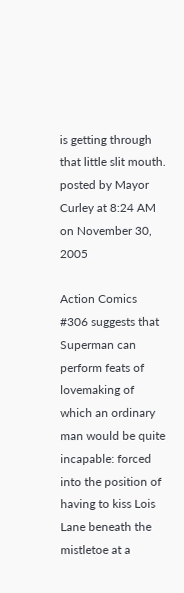is getting through that little slit mouth.
posted by Mayor Curley at 8:24 AM on November 30, 2005

Action Comics #306 suggests that Superman can perform feats of lovemaking of which an ordinary man would be quite incapable: forced into the position of having to kiss Lois Lane beneath the mistletoe at a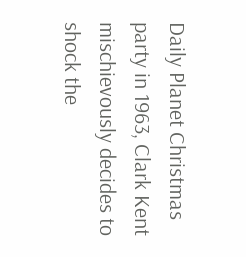Daily Planet Christmas party in 1963, Clark Kent mischievously decides to shock the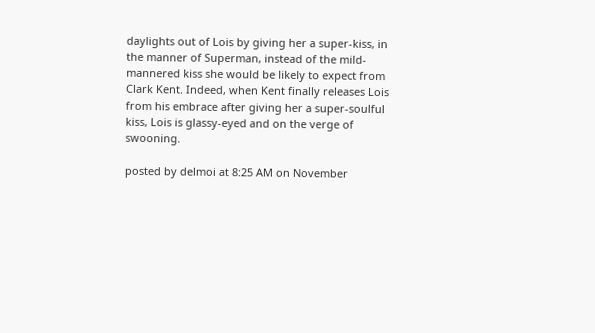daylights out of Lois by giving her a super-kiss, in the manner of Superman, instead of the mild-mannered kiss she would be likely to expect from Clark Kent. Indeed, when Kent finally releases Lois from his embrace after giving her a super-soulful kiss, Lois is glassy-eyed and on the verge of swooning.

posted by delmoi at 8:25 AM on November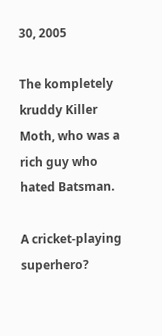30, 2005

The kompletely kruddy Killer Moth, who was a rich guy who hated Batsman.

A cricket-playing superhero?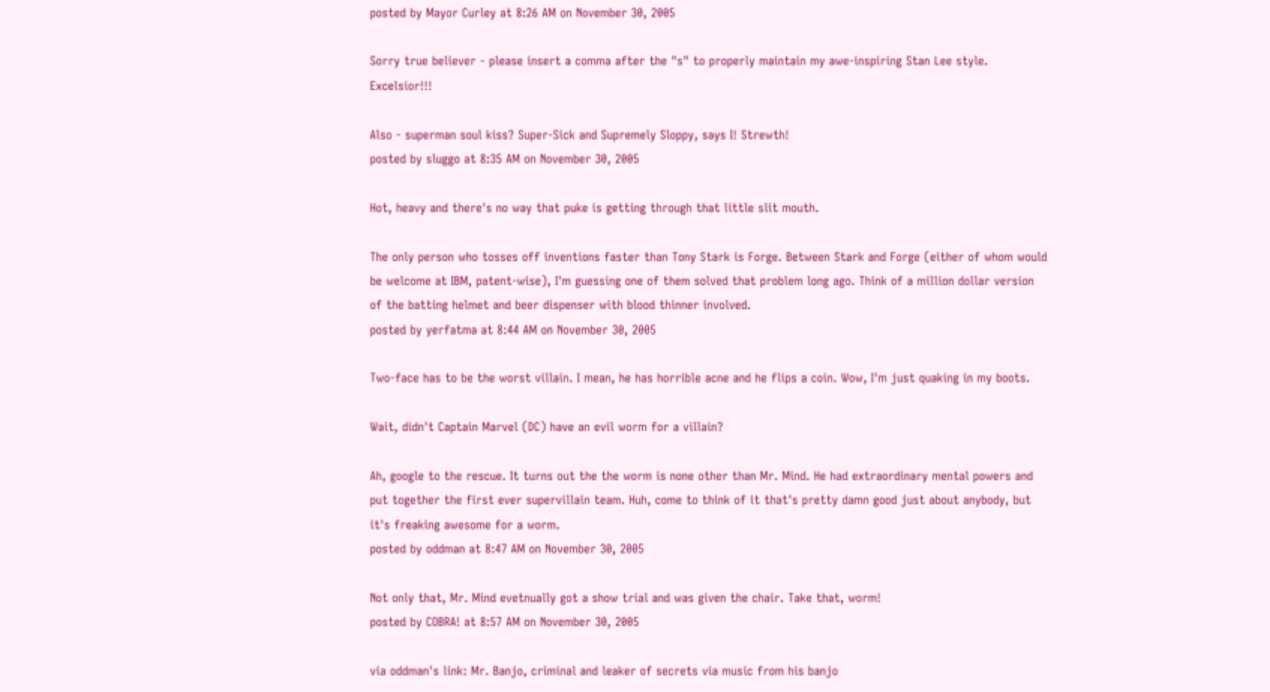posted by Mayor Curley at 8:26 AM on November 30, 2005

Sorry true believer - please insert a comma after the "s" to properly maintain my awe-inspiring Stan Lee style. Excelsior!!!

Also - superman soul kiss? Super-Sick and Supremely Sloppy, says I! Strewth!
posted by sluggo at 8:35 AM on November 30, 2005

Hot, heavy and there's no way that puke is getting through that little slit mouth.

The only person who tosses off inventions faster than Tony Stark is Forge. Between Stark and Forge (either of whom would be welcome at IBM, patent-wise), I'm guessing one of them solved that problem long ago. Think of a million dollar version of the batting helmet and beer dispenser with blood thinner involved.
posted by yerfatma at 8:44 AM on November 30, 2005

Two-face has to be the worst villain. I mean, he has horrible acne and he flips a coin. Wow, I'm just quaking in my boots.

Wait, didn't Captain Marvel (DC) have an evil worm for a villain?

Ah, google to the rescue. It turns out the the worm is none other than Mr. Mind. He had extraordinary mental powers and put together the first ever supervillain team. Huh, come to think of it that's pretty damn good just about anybody, but it's freaking awesome for a worm.
posted by oddman at 8:47 AM on November 30, 2005

Not only that, Mr. Mind evetnually got a show trial and was given the chair. Take that, worm!
posted by COBRA! at 8:57 AM on November 30, 2005

via oddman's link: Mr. Banjo, criminal and leaker of secrets via music from his banjo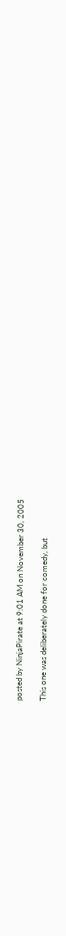posted by NinjaPirate at 9:01 AM on November 30, 2005

This one was deliberately done for comedy, but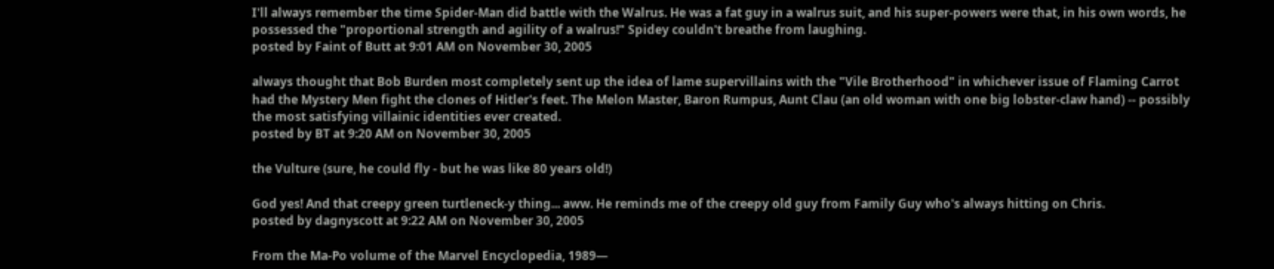I'll always remember the time Spider-Man did battle with the Walrus. He was a fat guy in a walrus suit, and his super-powers were that, in his own words, he possessed the "proportional strength and agility of a walrus!" Spidey couldn't breathe from laughing.
posted by Faint of Butt at 9:01 AM on November 30, 2005

always thought that Bob Burden most completely sent up the idea of lame supervillains with the "Vile Brotherhood" in whichever issue of Flaming Carrot had the Mystery Men fight the clones of Hitler's feet. The Melon Master, Baron Rumpus, Aunt Clau (an old woman with one big lobster-claw hand) -- possibly the most satisfying villainic identities ever created.
posted by BT at 9:20 AM on November 30, 2005

the Vulture (sure, he could fly - but he was like 80 years old!)

God yes! And that creepy green turtleneck-y thing... aww. He reminds me of the creepy old guy from Family Guy who's always hitting on Chris.
posted by dagnyscott at 9:22 AM on November 30, 2005

From the Ma-Po volume of the Marvel Encyclopedia, 1989—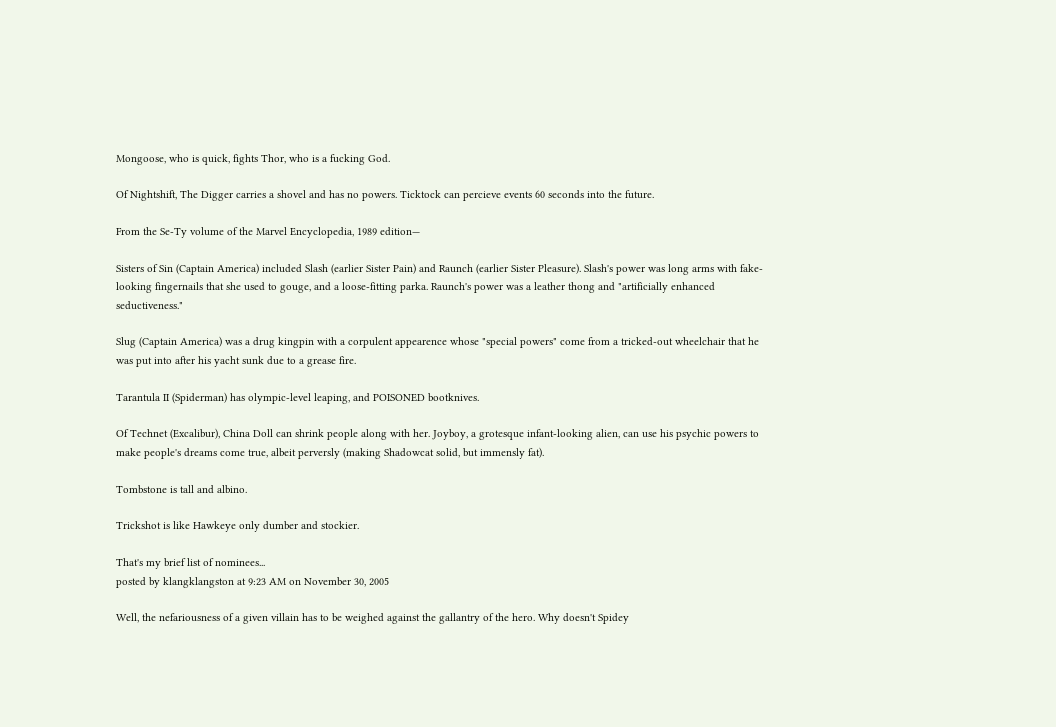Mongoose, who is quick, fights Thor, who is a fucking God.

Of Nightshift, The Digger carries a shovel and has no powers. Ticktock can percieve events 60 seconds into the future.

From the Se-Ty volume of the Marvel Encyclopedia, 1989 edition—

Sisters of Sin (Captain America) included Slash (earlier Sister Pain) and Raunch (earlier Sister Pleasure). Slash's power was long arms with fake-looking fingernails that she used to gouge, and a loose-fitting parka. Raunch's power was a leather thong and "artificially enhanced seductiveness."

Slug (Captain America) was a drug kingpin with a corpulent appearence whose "special powers" come from a tricked-out wheelchair that he was put into after his yacht sunk due to a grease fire.

Tarantula II (Spiderman) has olympic-level leaping, and POISONED bootknives.

Of Technet (Excalibur), China Doll can shrink people along with her. Joyboy, a grotesque infant-looking alien, can use his psychic powers to make people's dreams come true, albeit perversly (making Shadowcat solid, but immensly fat).

Tombstone is tall and albino.

Trickshot is like Hawkeye only dumber and stockier.

That's my brief list of nominees...
posted by klangklangston at 9:23 AM on November 30, 2005

Well, the nefariousness of a given villain has to be weighed against the gallantry of the hero. Why doesn't Spidey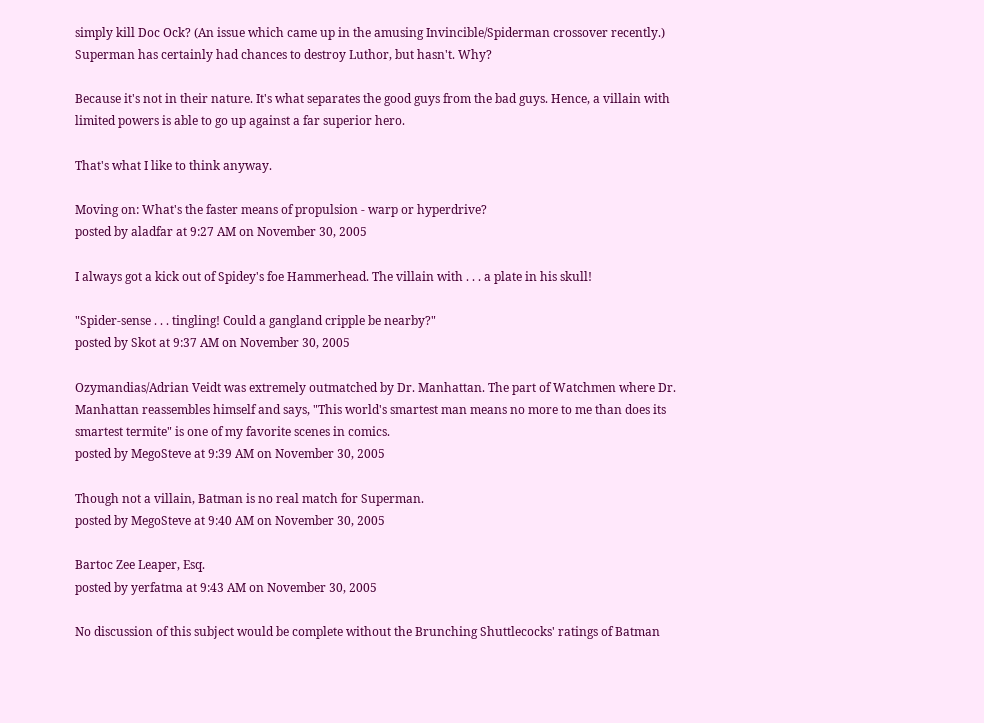simply kill Doc Ock? (An issue which came up in the amusing Invincible/Spiderman crossover recently.) Superman has certainly had chances to destroy Luthor, but hasn't. Why?

Because it's not in their nature. It's what separates the good guys from the bad guys. Hence, a villain with limited powers is able to go up against a far superior hero.

That's what I like to think anyway.

Moving on: What's the faster means of propulsion - warp or hyperdrive?
posted by aladfar at 9:27 AM on November 30, 2005

I always got a kick out of Spidey's foe Hammerhead. The villain with . . . a plate in his skull!

"Spider-sense . . . tingling! Could a gangland cripple be nearby?"
posted by Skot at 9:37 AM on November 30, 2005

Ozymandias/Adrian Veidt was extremely outmatched by Dr. Manhattan. The part of Watchmen where Dr. Manhattan reassembles himself and says, "This world's smartest man means no more to me than does its smartest termite" is one of my favorite scenes in comics.
posted by MegoSteve at 9:39 AM on November 30, 2005

Though not a villain, Batman is no real match for Superman.
posted by MegoSteve at 9:40 AM on November 30, 2005

Bartoc Zee Leaper, Esq.
posted by yerfatma at 9:43 AM on November 30, 2005

No discussion of this subject would be complete without the Brunching Shuttlecocks' ratings of Batman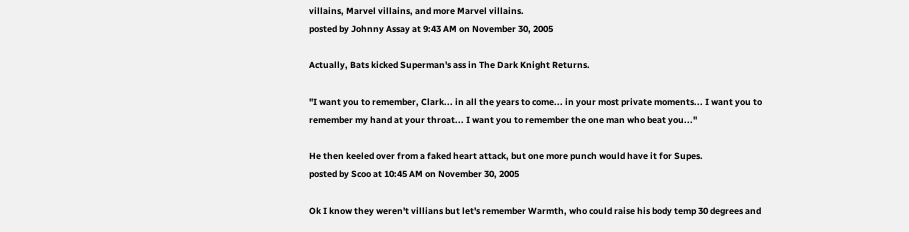villains, Marvel villains, and more Marvel villains.
posted by Johnny Assay at 9:43 AM on November 30, 2005

Actually, Bats kicked Superman's ass in The Dark Knight Returns.

"I want you to remember, Clark... in all the years to come... in your most private moments... I want you to remember my hand at your throat... I want you to remember the one man who beat you..."

He then keeled over from a faked heart attack, but one more punch would have it for Supes.
posted by Scoo at 10:45 AM on November 30, 2005

Ok I know they weren't villians but let's remember Warmth, who could raise his body temp 30 degrees and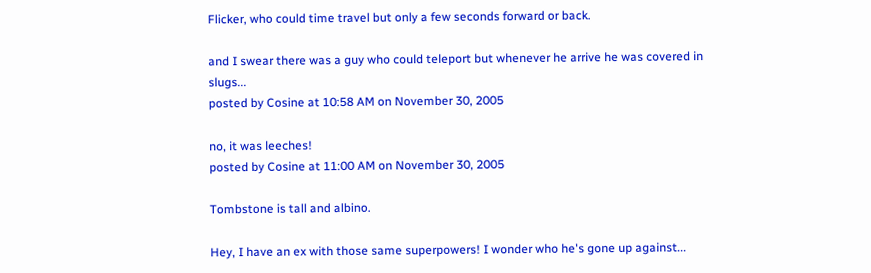Flicker, who could time travel but only a few seconds forward or back.

and I swear there was a guy who could teleport but whenever he arrive he was covered in slugs...
posted by Cosine at 10:58 AM on November 30, 2005

no, it was leeches!
posted by Cosine at 11:00 AM on November 30, 2005

Tombstone is tall and albino.

Hey, I have an ex with those same superpowers! I wonder who he's gone up against...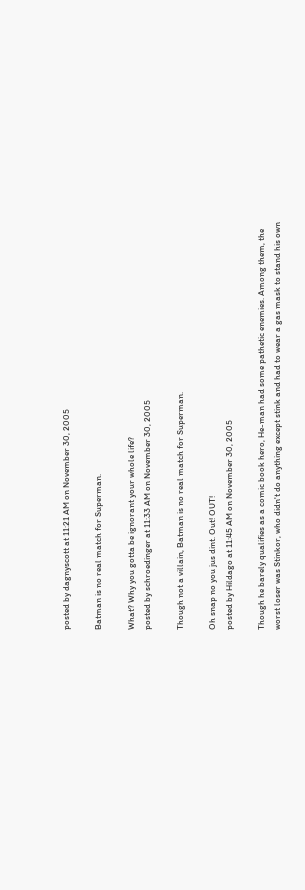posted by dagnyscott at 11:21 AM on November 30, 2005

Batman is no real match for Superman.

What? Why you gotta be ignorant your whole life?
posted by schroedinger at 11:33 AM on November 30, 2005

Though not a villain, Batman is no real match for Superman.

Oh snap no you jus dint. Out! OUT!
posted by Hildago at 11:45 AM on November 30, 2005

Though he barely qualifies as a comic book hero, He-man had some pathetic enemies. Among them, the worst loser was Stinkor, who didn't do anything except stink and had to wear a gas mask to stand his own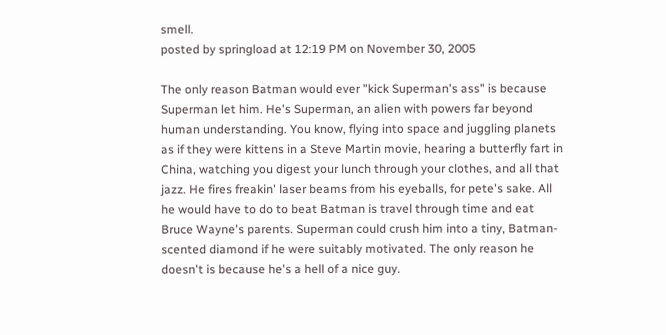smell.
posted by springload at 12:19 PM on November 30, 2005

The only reason Batman would ever "kick Superman's ass" is because Superman let him. He's Superman, an alien with powers far beyond human understanding. You know, flying into space and juggling planets as if they were kittens in a Steve Martin movie, hearing a butterfly fart in China, watching you digest your lunch through your clothes, and all that jazz. He fires freakin' laser beams from his eyeballs, for pete's sake. All he would have to do to beat Batman is travel through time and eat Bruce Wayne's parents. Superman could crush him into a tiny, Batman-scented diamond if he were suitably motivated. The only reason he doesn't is because he's a hell of a nice guy.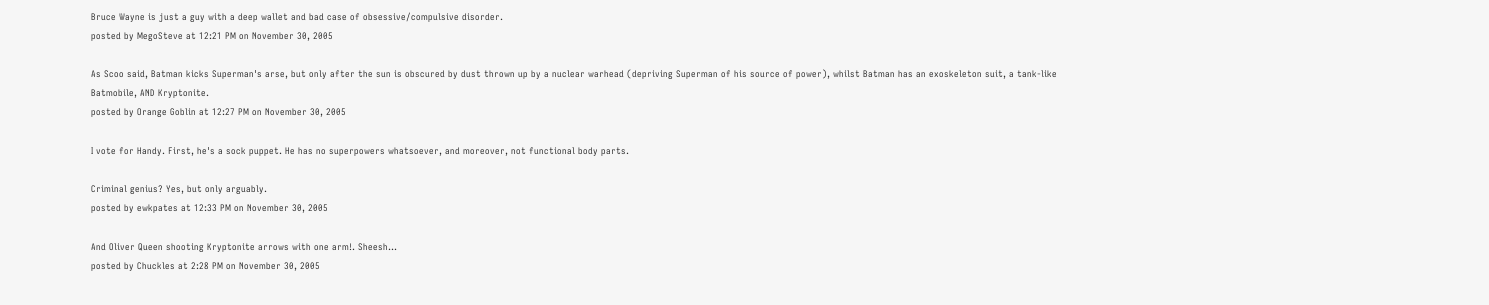Bruce Wayne is just a guy with a deep wallet and bad case of obsessive/compulsive disorder.
posted by MegoSteve at 12:21 PM on November 30, 2005

As Scoo said, Batman kicks Superman's arse, but only after the sun is obscured by dust thrown up by a nuclear warhead (depriving Superman of his source of power), whilst Batman has an exoskeleton suit, a tank-like Batmobile, AND Kryptonite.
posted by Orange Goblin at 12:27 PM on November 30, 2005

I vote for Handy. First, he's a sock puppet. He has no superpowers whatsoever, and moreover, not functional body parts.

Criminal genius? Yes, but only arguably.
posted by ewkpates at 12:33 PM on November 30, 2005

And Oliver Queen shooting Kryptonite arrows with one arm!. Sheesh...
posted by Chuckles at 2:28 PM on November 30, 2005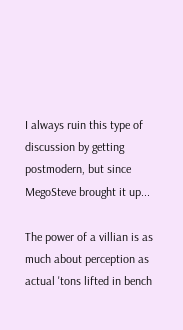I always ruin this type of discussion by getting postmodern, but since MegoSteve brought it up...

The power of a villian is as much about perception as actual 'tons lifted in bench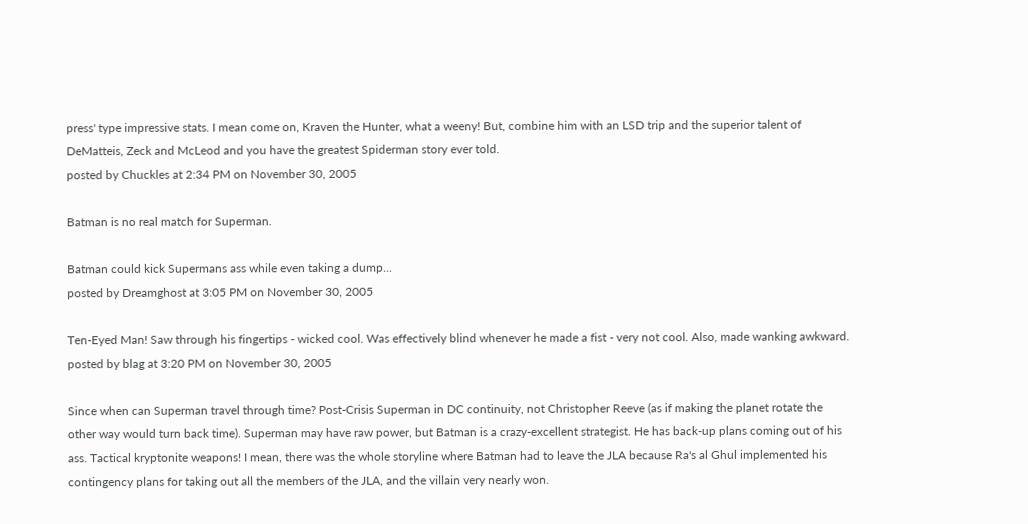press' type impressive stats. I mean come on, Kraven the Hunter, what a weeny! But, combine him with an LSD trip and the superior talent of DeMatteis, Zeck and McLeod and you have the greatest Spiderman story ever told.
posted by Chuckles at 2:34 PM on November 30, 2005

Batman is no real match for Superman.

Batman could kick Supermans ass while even taking a dump...
posted by Dreamghost at 3:05 PM on November 30, 2005

Ten-Eyed Man! Saw through his fingertips - wicked cool. Was effectively blind whenever he made a fist - very not cool. Also, made wanking awkward.
posted by blag at 3:20 PM on November 30, 2005

Since when can Superman travel through time? Post-Crisis Superman in DC continuity, not Christopher Reeve (as if making the planet rotate the other way would turn back time). Superman may have raw power, but Batman is a crazy-excellent strategist. He has back-up plans coming out of his ass. Tactical kryptonite weapons! I mean, there was the whole storyline where Batman had to leave the JLA because Ra's al Ghul implemented his contingency plans for taking out all the members of the JLA, and the villain very nearly won.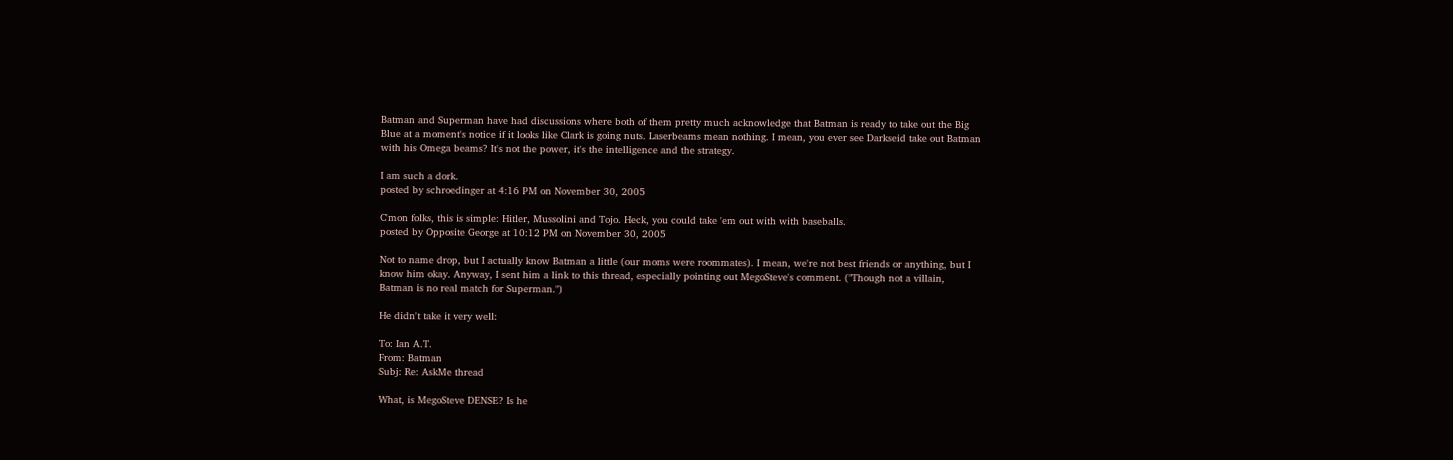Batman and Superman have had discussions where both of them pretty much acknowledge that Batman is ready to take out the Big Blue at a moment's notice if it looks like Clark is going nuts. Laserbeams mean nothing. I mean, you ever see Darkseid take out Batman with his Omega beams? It's not the power, it's the intelligence and the strategy.

I am such a dork.
posted by schroedinger at 4:16 PM on November 30, 2005

C'mon folks, this is simple: Hitler, Mussolini and Tojo. Heck, you could take 'em out with with baseballs.
posted by Opposite George at 10:12 PM on November 30, 2005

Not to name drop, but I actually know Batman a little (our moms were roommates). I mean, we're not best friends or anything, but I know him okay. Anyway, I sent him a link to this thread, especially pointing out MegoSteve's comment. ("Though not a villain, Batman is no real match for Superman.")

He didn't take it very well:

To: Ian A.T.
From: Batman
Subj: Re: AskMe thread

What, is MegoSteve DENSE? Is he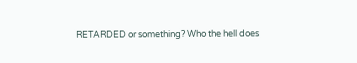RETARDED or something? Who the hell does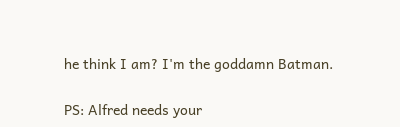he think I am? I'm the goddamn Batman.

PS: Alfred needs your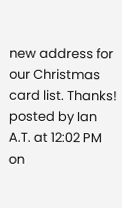new address for our Christmas card list. Thanks!
posted by Ian A.T. at 12:02 PM on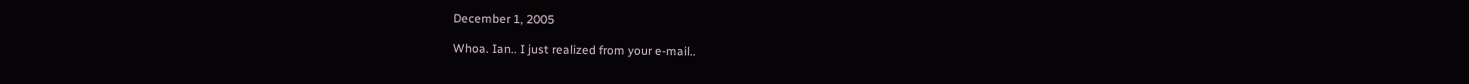December 1, 2005

Whoa. Ian.. I just realized from your e-mail..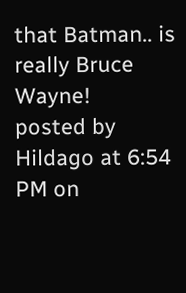that Batman.. is really Bruce Wayne!
posted by Hildago at 6:54 PM on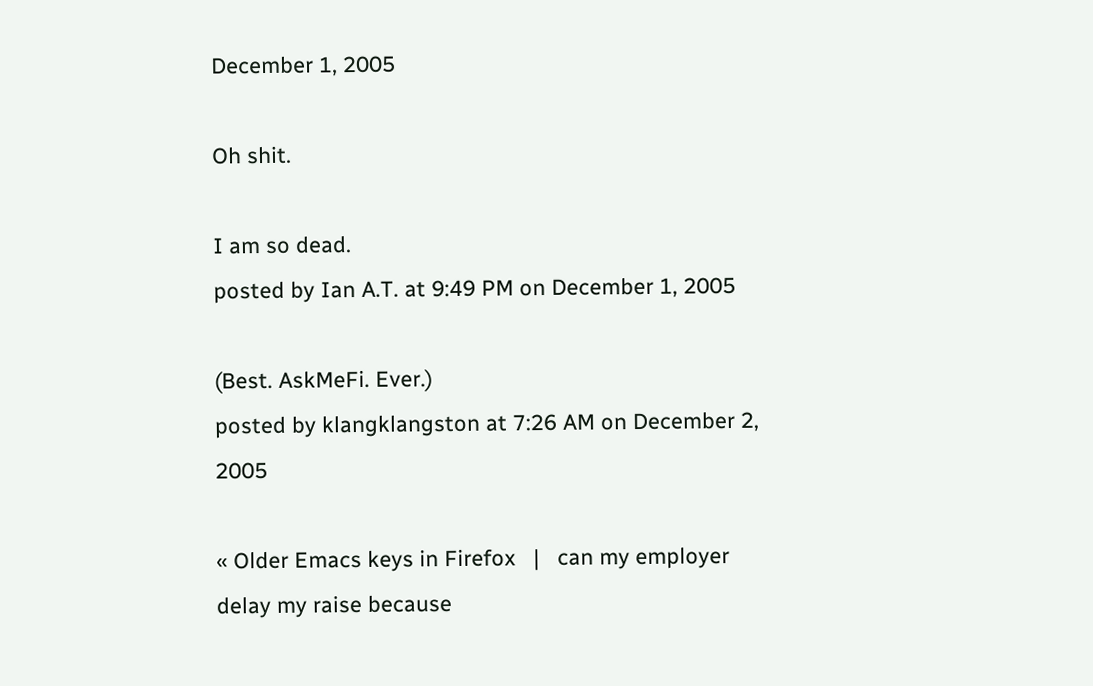December 1, 2005

Oh shit.

I am so dead.
posted by Ian A.T. at 9:49 PM on December 1, 2005

(Best. AskMeFi. Ever.)
posted by klangklangston at 7:26 AM on December 2, 2005

« Older Emacs keys in Firefox   |   can my employer delay my raise because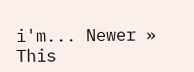i'm... Newer »
This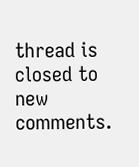thread is closed to new comments.